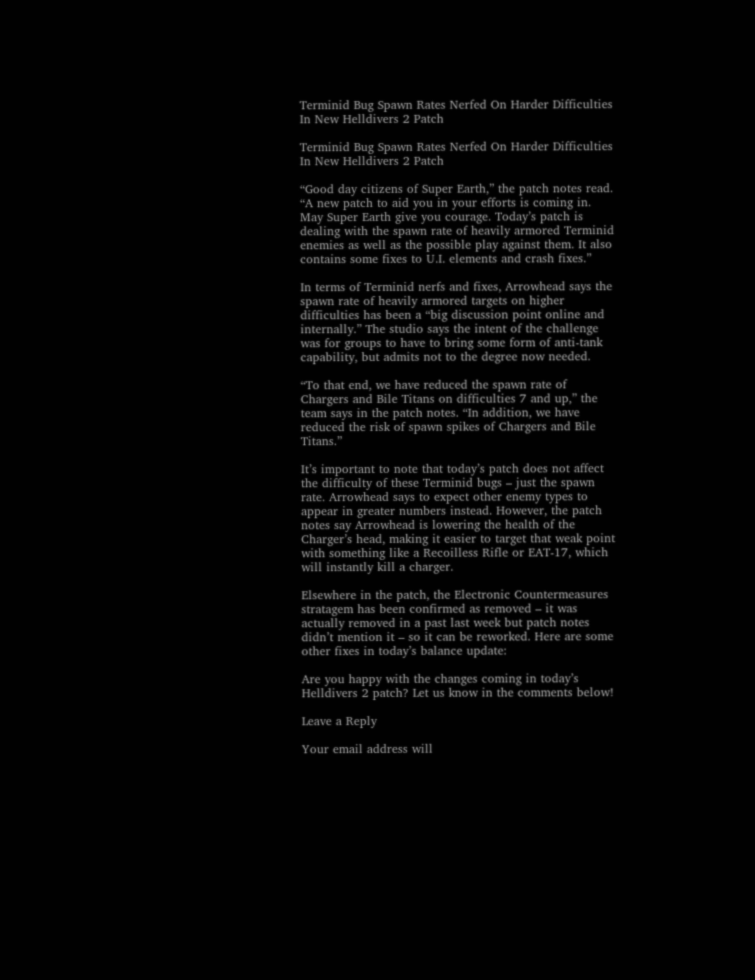Terminid Bug Spawn Rates Nerfed On Harder Difficulties In New Helldivers 2 Patch

Terminid Bug Spawn Rates Nerfed On Harder Difficulties In New Helldivers 2 Patch

“Good day citizens of Super Earth,” the patch notes read. “A new patch to aid you in your efforts is coming in. May Super Earth give you courage. Today’s patch is dealing with the spawn rate of heavily armored Terminid enemies as well as the possible play against them. It also contains some fixes to U.I. elements and crash fixes.”

In terms of Terminid nerfs and fixes, Arrowhead says the spawn rate of heavily armored targets on higher difficulties has been a “big discussion point online and internally.” The studio says the intent of the challenge was for groups to have to bring some form of anti-tank capability, but admits not to the degree now needed.

“To that end, we have reduced the spawn rate of Chargers and Bile Titans on difficulties 7 and up,” the team says in the patch notes. “In addition, we have reduced the risk of spawn spikes of Chargers and Bile Titans.”

It’s important to note that today’s patch does not affect the difficulty of these Terminid bugs – just the spawn rate. Arrowhead says to expect other enemy types to appear in greater numbers instead. However, the patch notes say Arrowhead is lowering the health of the Charger’s head, making it easier to target that weak point with something like a Recoilless Rifle or EAT-17, which will instantly kill a charger.

Elsewhere in the patch, the Electronic Countermeasures stratagem has been confirmed as removed – it was actually removed in a past last week but patch notes didn’t mention it – so it can be reworked. Here are some other fixes in today’s balance update:

Are you happy with the changes coming in today’s Helldivers 2 patch? Let us know in the comments below!

Leave a Reply

Your email address will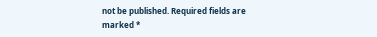not be published. Required fields are marked *